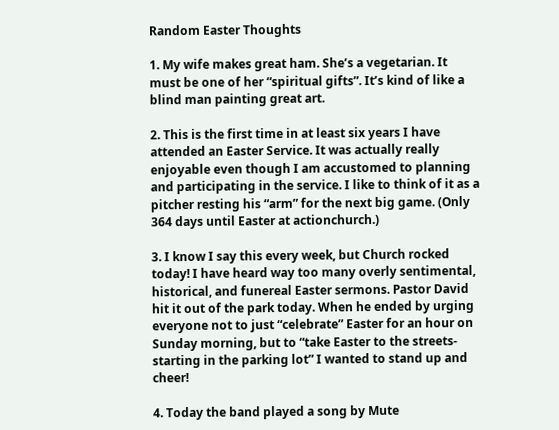Random Easter Thoughts

1. My wife makes great ham. She’s a vegetarian. It must be one of her “spiritual gifts”. It’s kind of like a blind man painting great art.

2. This is the first time in at least six years I have attended an Easter Service. It was actually really enjoyable even though I am accustomed to planning and participating in the service. I like to think of it as a pitcher resting his “arm” for the next big game. (Only 364 days until Easter at actionchurch.)

3. I know I say this every week, but Church rocked today! I have heard way too many overly sentimental, historical, and funereal Easter sermons. Pastor David hit it out of the park today. When he ended by urging everyone not to just “celebrate” Easter for an hour on Sunday morning, but to “take Easter to the streets-starting in the parking lot” I wanted to stand up and cheer!

4. Today the band played a song by Mute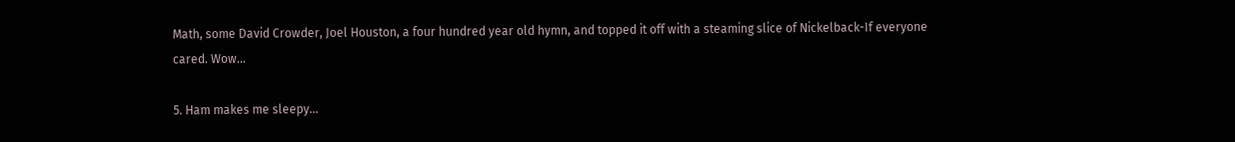Math, some David Crowder, Joel Houston, a four hundred year old hymn, and topped it off with a steaming slice of Nickelback-If everyone cared. Wow…

5. Ham makes me sleepy…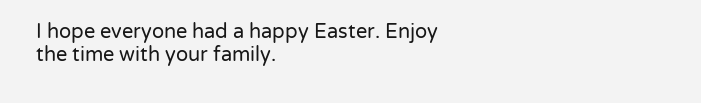I hope everyone had a happy Easter. Enjoy the time with your family.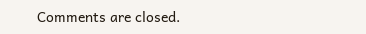Comments are closed.